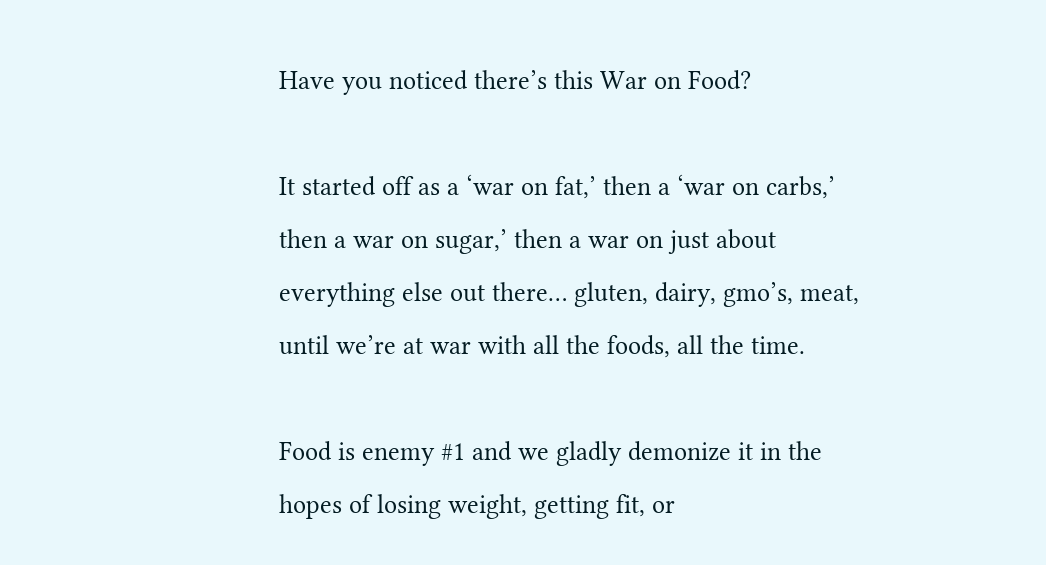Have you noticed there’s this War on Food?

It started off as a ‘war on fat,’ then a ‘war on carbs,’ then a war on sugar,’ then a war on just about everything else out there… gluten, dairy, gmo’s, meat, until we’re at war with all the foods, all the time.

Food is enemy #1 and we gladly demonize it in the hopes of losing weight, getting fit, or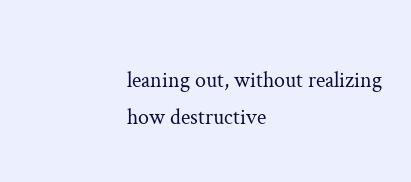leaning out, without realizing how destructive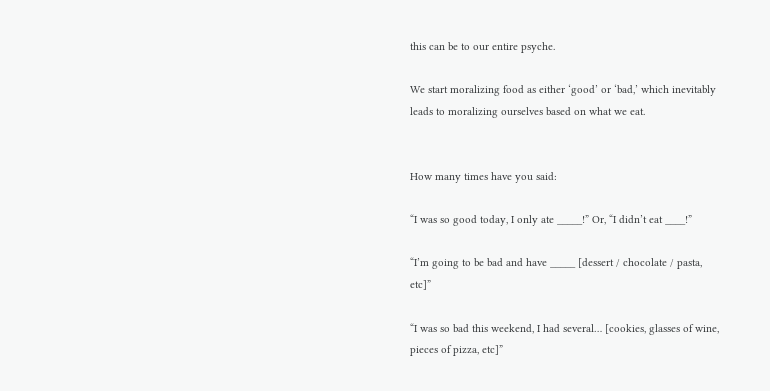this can be to our entire psyche.

We start moralizing food as either ‘good’ or ‘bad,’ which inevitably leads to moralizing ourselves based on what we eat.


How many times have you said:

“I was so good today, I only ate _____!” Or, “I didn’t eat ____!”

“I’m going to be bad and have _____ [dessert / chocolate / pasta, etc]”

“I was so bad this weekend, I had several… [cookies, glasses of wine, pieces of pizza, etc]”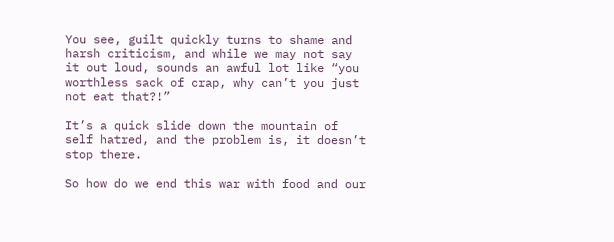You see, guilt quickly turns to shame and harsh criticism, and while we may not say it out loud, sounds an awful lot like “you worthless sack of crap, why can’t you just not eat that?!”

It’s a quick slide down the mountain of self hatred, and the problem is, it doesn’t stop there.

So how do we end this war with food and our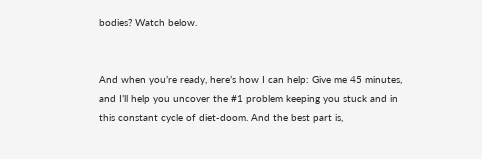bodies? Watch below.


And when you’re ready, here’s how I can help: Give me 45 minutes, and I’ll help you uncover the #1 problem keeping you stuck and in this constant cycle of diet-doom. And the best part is,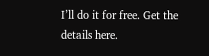I’ll do it for free. Get the details here.